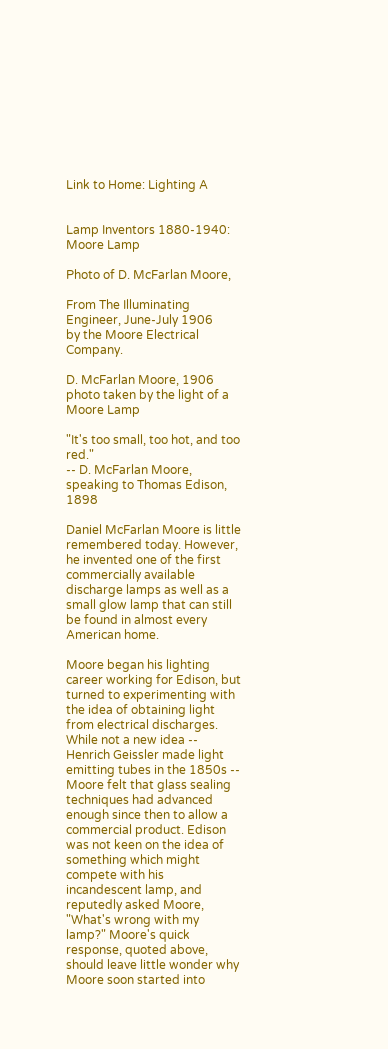Link to Home: Lighting A


Lamp Inventors 1880-1940:
Moore Lamp

Photo of D. McFarlan Moore,

From The Illuminating Engineer, June-July 1906
by the Moore Electrical Company.

D. McFarlan Moore, 1906
photo taken by the light of a Moore Lamp

"It's too small, too hot, and too red."
-- D. McFarlan Moore, speaking to Thomas Edison, 1898

Daniel McFarlan Moore is little remembered today. However, he invented one of the first commercially available discharge lamps as well as a small glow lamp that can still be found in almost every American home.

Moore began his lighting career working for Edison, but turned to experimenting with the idea of obtaining light from electrical discharges. While not a new idea -- Henrich Geissler made light emitting tubes in the 1850s -- Moore felt that glass sealing techniques had advanced enough since then to allow a commercial product. Edison was not keen on the idea of something which might compete with his incandescent lamp, and reputedly asked Moore, "What's wrong with my lamp?" Moore's quick response, quoted above, should leave little wonder why Moore soon started into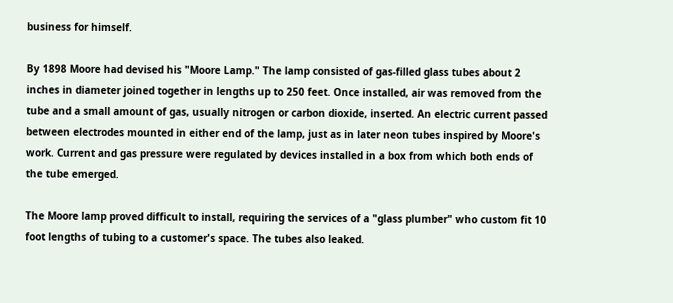business for himself.

By 1898 Moore had devised his "Moore Lamp." The lamp consisted of gas-filled glass tubes about 2 inches in diameter joined together in lengths up to 250 feet. Once installed, air was removed from the tube and a small amount of gas, usually nitrogen or carbon dioxide, inserted. An electric current passed between electrodes mounted in either end of the lamp, just as in later neon tubes inspired by Moore's work. Current and gas pressure were regulated by devices installed in a box from which both ends of the tube emerged.

The Moore lamp proved difficult to install, requiring the services of a "glass plumber" who custom fit 10 foot lengths of tubing to a customer's space. The tubes also leaked.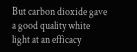But carbon dioxide gave a good quality white light at an efficacy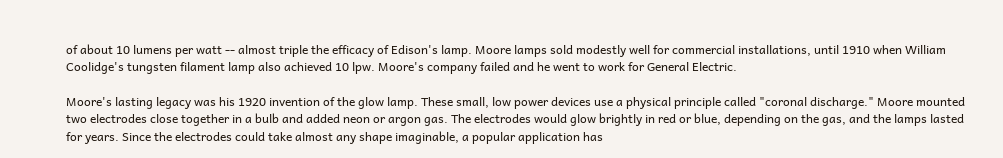of about 10 lumens per watt -- almost triple the efficacy of Edison's lamp. Moore lamps sold modestly well for commercial installations, until 1910 when William Coolidge's tungsten filament lamp also achieved 10 lpw. Moore's company failed and he went to work for General Electric.

Moore's lasting legacy was his 1920 invention of the glow lamp. These small, low power devices use a physical principle called "coronal discharge." Moore mounted two electrodes close together in a bulb and added neon or argon gas. The electrodes would glow brightly in red or blue, depending on the gas, and the lamps lasted for years. Since the electrodes could take almost any shape imaginable, a popular application has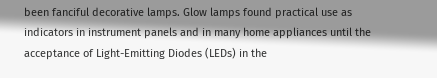been fanciful decorative lamps. Glow lamps found practical use as indicators in instrument panels and in many home appliances until the acceptance of Light-Emitting Diodes (LEDs) in the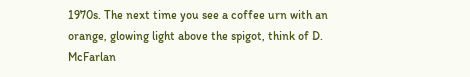1970s. The next time you see a coffee urn with an orange, glowing light above the spigot, think of D. McFarlan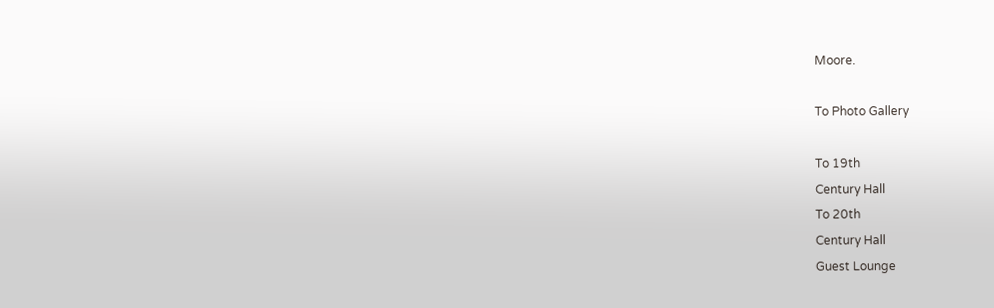Moore.

To Photo Gallery

To 19th
Century Hall
To 20th
Century Hall
Guest Lounge